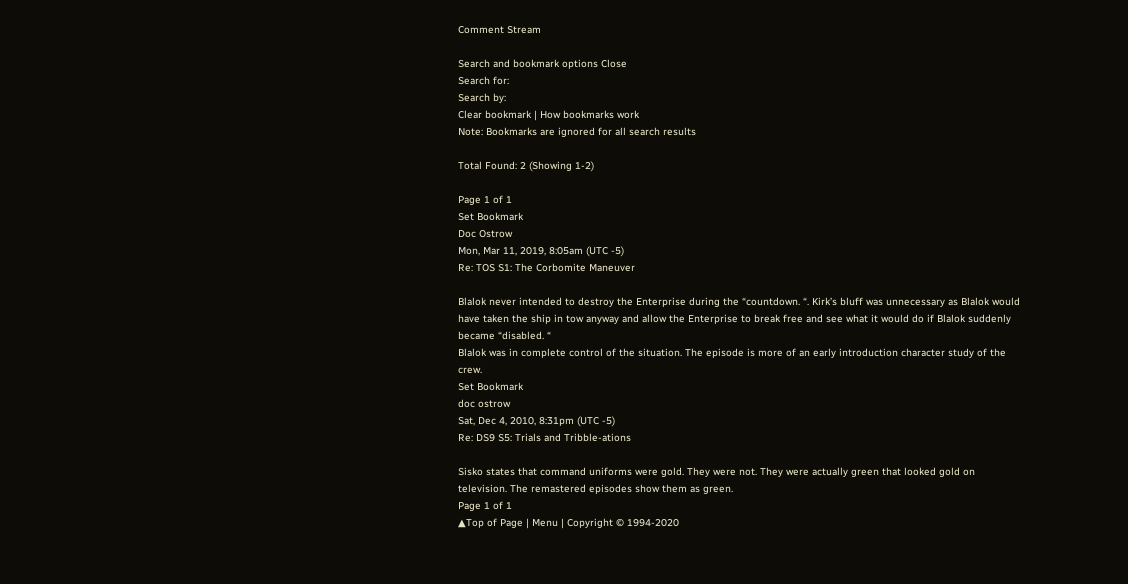Comment Stream

Search and bookmark options Close
Search for:
Search by:
Clear bookmark | How bookmarks work
Note: Bookmarks are ignored for all search results

Total Found: 2 (Showing 1-2)

Page 1 of 1
Set Bookmark
Doc Ostrow
Mon, Mar 11, 2019, 8:05am (UTC -5)
Re: TOS S1: The Corbomite Maneuver

Blalok never intended to destroy the Enterprise during the “countdown. “. Kirk’s bluff was unnecessary as Blalok would have taken the ship in tow anyway and allow the Enterprise to break free and see what it would do if Blalok suddenly became “disabled. “
Blalok was in complete control of the situation. The episode is more of an early introduction character study of the crew.
Set Bookmark
doc ostrow
Sat, Dec 4, 2010, 8:31pm (UTC -5)
Re: DS9 S5: Trials and Tribble-ations

Sisko states that command uniforms were gold. They were not. They were actually green that looked gold on television. The remastered episodes show them as green.
Page 1 of 1
▲Top of Page | Menu | Copyright © 1994-2020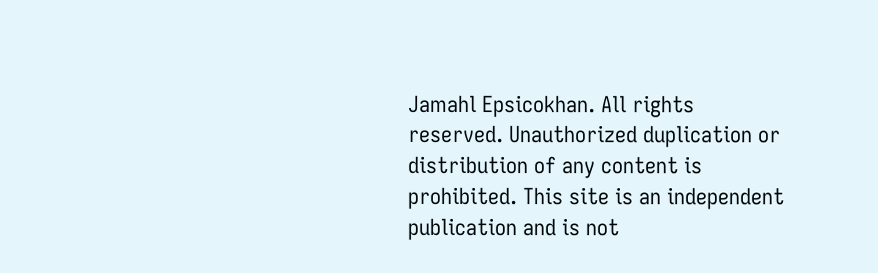Jamahl Epsicokhan. All rights reserved. Unauthorized duplication or distribution of any content is prohibited. This site is an independent publication and is not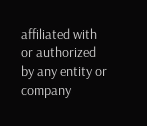affiliated with or authorized by any entity or company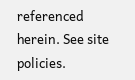referenced herein. See site policies.